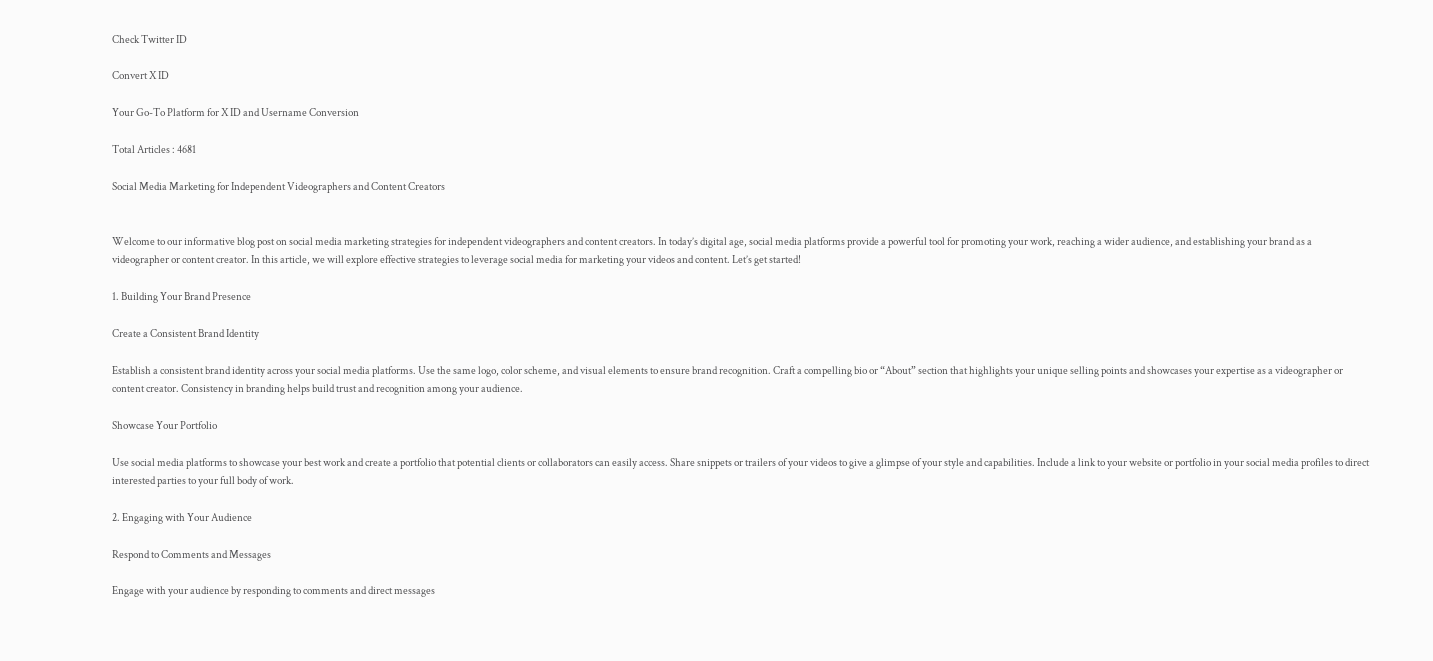Check Twitter ID

Convert X ID

Your Go-To Platform for X ID and Username Conversion

Total Articles : 4681

Social Media Marketing for Independent Videographers and Content Creators


Welcome to our informative blog post on social media marketing strategies for independent videographers and content creators. In today’s digital age, social media platforms provide a powerful tool for promoting your work, reaching a wider audience, and establishing your brand as a videographer or content creator. In this article, we will explore effective strategies to leverage social media for marketing your videos and content. Let’s get started!

1. Building Your Brand Presence

Create a Consistent Brand Identity

Establish a consistent brand identity across your social media platforms. Use the same logo, color scheme, and visual elements to ensure brand recognition. Craft a compelling bio or “About” section that highlights your unique selling points and showcases your expertise as a videographer or content creator. Consistency in branding helps build trust and recognition among your audience.

Showcase Your Portfolio

Use social media platforms to showcase your best work and create a portfolio that potential clients or collaborators can easily access. Share snippets or trailers of your videos to give a glimpse of your style and capabilities. Include a link to your website or portfolio in your social media profiles to direct interested parties to your full body of work.

2. Engaging with Your Audience

Respond to Comments and Messages

Engage with your audience by responding to comments and direct messages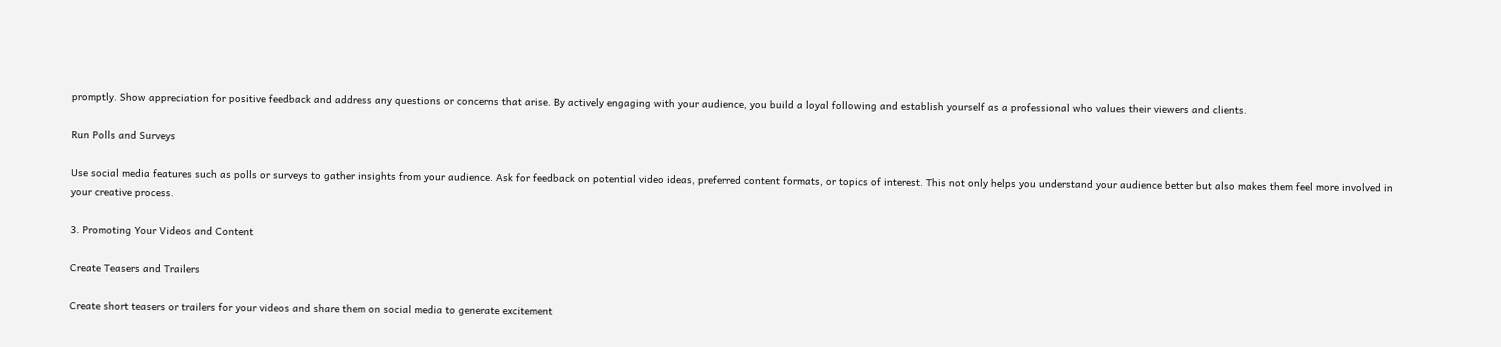promptly. Show appreciation for positive feedback and address any questions or concerns that arise. By actively engaging with your audience, you build a loyal following and establish yourself as a professional who values their viewers and clients.

Run Polls and Surveys

Use social media features such as polls or surveys to gather insights from your audience. Ask for feedback on potential video ideas, preferred content formats, or topics of interest. This not only helps you understand your audience better but also makes them feel more involved in your creative process.

3. Promoting Your Videos and Content

Create Teasers and Trailers

Create short teasers or trailers for your videos and share them on social media to generate excitement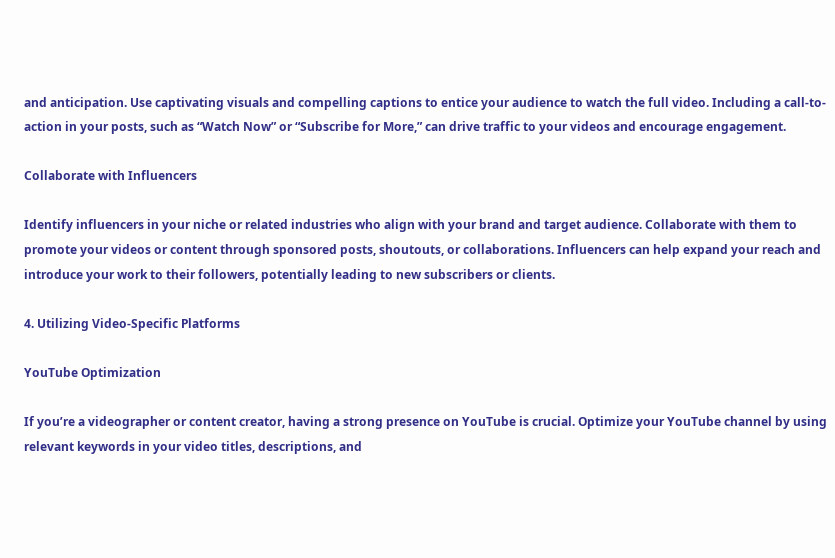and anticipation. Use captivating visuals and compelling captions to entice your audience to watch the full video. Including a call-to-action in your posts, such as “Watch Now” or “Subscribe for More,” can drive traffic to your videos and encourage engagement.

Collaborate with Influencers

Identify influencers in your niche or related industries who align with your brand and target audience. Collaborate with them to promote your videos or content through sponsored posts, shoutouts, or collaborations. Influencers can help expand your reach and introduce your work to their followers, potentially leading to new subscribers or clients.

4. Utilizing Video-Specific Platforms

YouTube Optimization

If you’re a videographer or content creator, having a strong presence on YouTube is crucial. Optimize your YouTube channel by using relevant keywords in your video titles, descriptions, and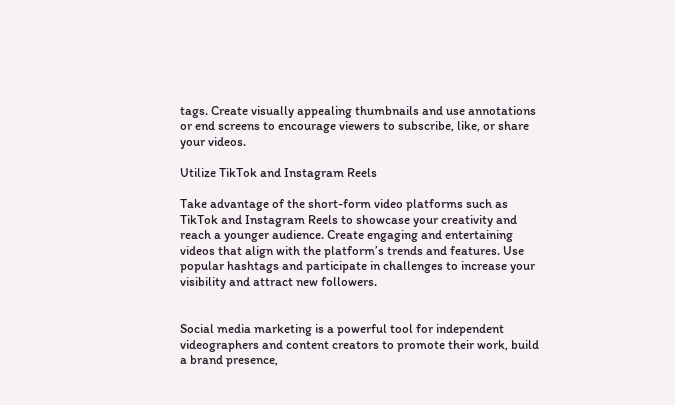tags. Create visually appealing thumbnails and use annotations or end screens to encourage viewers to subscribe, like, or share your videos.

Utilize TikTok and Instagram Reels

Take advantage of the short-form video platforms such as TikTok and Instagram Reels to showcase your creativity and reach a younger audience. Create engaging and entertaining videos that align with the platform’s trends and features. Use popular hashtags and participate in challenges to increase your visibility and attract new followers.


Social media marketing is a powerful tool for independent videographers and content creators to promote their work, build a brand presence,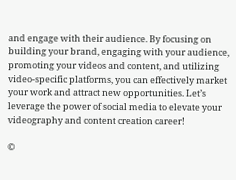and engage with their audience. By focusing on building your brand, engaging with your audience, promoting your videos and content, and utilizing video-specific platforms, you can effectively market your work and attract new opportunities. Let’s leverage the power of social media to elevate your videography and content creation career!

©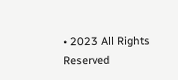• 2023 All Rights Reserved